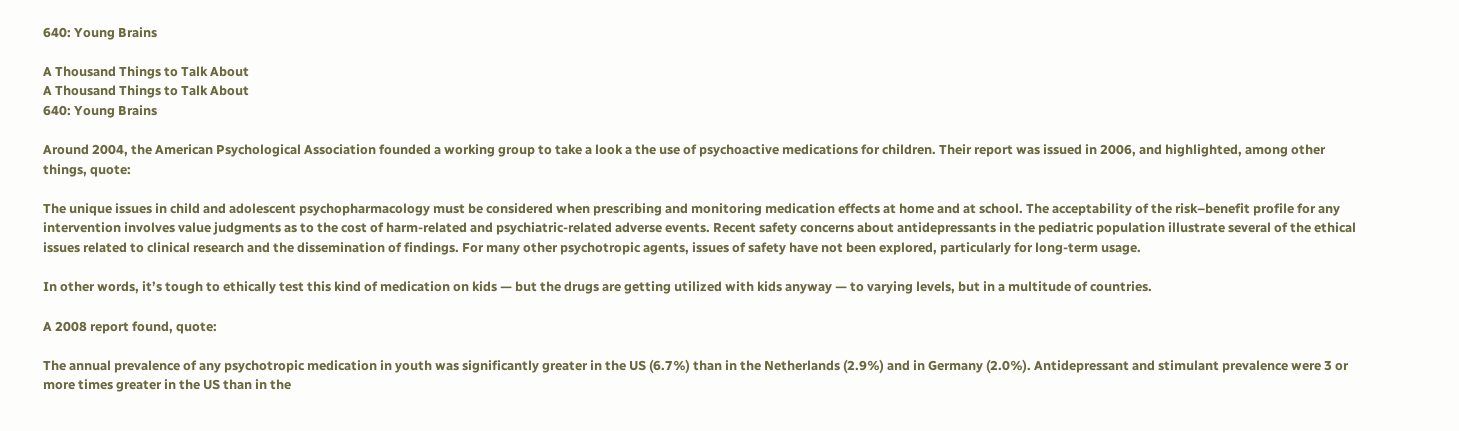640: Young Brains

A Thousand Things to Talk About
A Thousand Things to Talk About
640: Young Brains

Around 2004, the American Psychological Association founded a working group to take a look a the use of psychoactive medications for children. Their report was issued in 2006, and highlighted, among other things, quote:

The unique issues in child and adolescent psychopharmacology must be considered when prescribing and monitoring medication effects at home and at school. The acceptability of the risk–benefit profile for any intervention involves value judgments as to the cost of harm-related and psychiatric-related adverse events. Recent safety concerns about antidepressants in the pediatric population illustrate several of the ethical issues related to clinical research and the dissemination of findings. For many other psychotropic agents, issues of safety have not been explored, particularly for long-term usage.

In other words, it’s tough to ethically test this kind of medication on kids — but the drugs are getting utilized with kids anyway — to varying levels, but in a multitude of countries.

A 2008 report found, quote:

The annual prevalence of any psychotropic medication in youth was significantly greater in the US (6.7%) than in the Netherlands (2.9%) and in Germany (2.0%). Antidepressant and stimulant prevalence were 3 or more times greater in the US than in the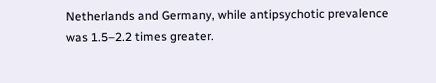Netherlands and Germany, while antipsychotic prevalence was 1.5–2.2 times greater.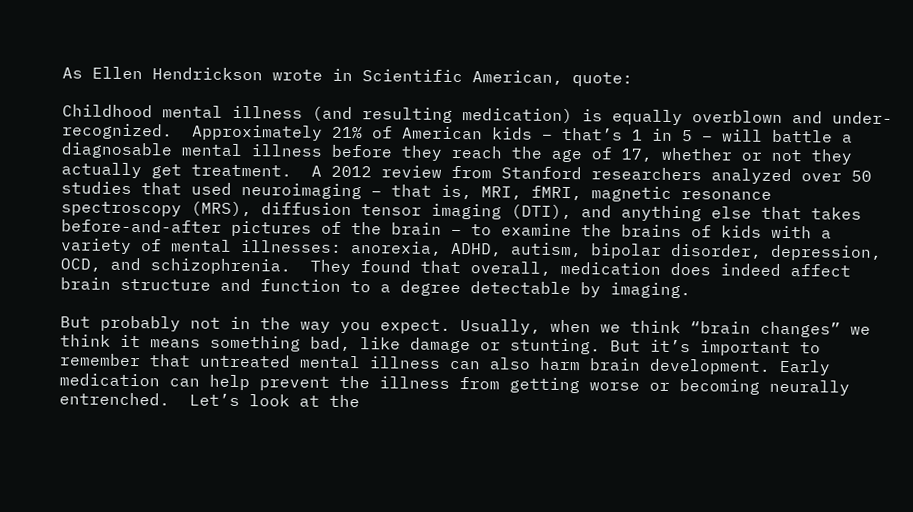As Ellen Hendrickson wrote in Scientific American, quote:

Childhood mental illness (and resulting medication) is equally overblown and under-recognized.  Approximately 21% of American kids – that’s 1 in 5 – will battle a diagnosable mental illness before they reach the age of 17, whether or not they actually get treatment.  A 2012 review from Stanford researchers analyzed over 50 studies that used neuroimaging – that is, MRI, fMRI, magnetic resonance spectroscopy (MRS), diffusion tensor imaging (DTI), and anything else that takes before-and-after pictures of the brain – to examine the brains of kids with a variety of mental illnesses: anorexia, ADHD, autism, bipolar disorder, depression, OCD, and schizophrenia.  They found that overall, medication does indeed affect brain structure and function to a degree detectable by imaging.

But probably not in the way you expect. Usually, when we think “brain changes” we think it means something bad, like damage or stunting. But it’s important to remember that untreated mental illness can also harm brain development. Early medication can help prevent the illness from getting worse or becoming neurally entrenched.  Let’s look at the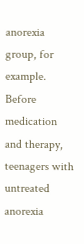anorexia group, for example. Before medication and therapy, teenagers with untreated anorexia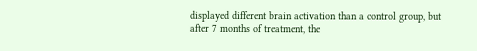displayed different brain activation than a control group, but after 7 months of treatment, the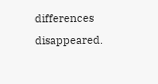differences disappeared.